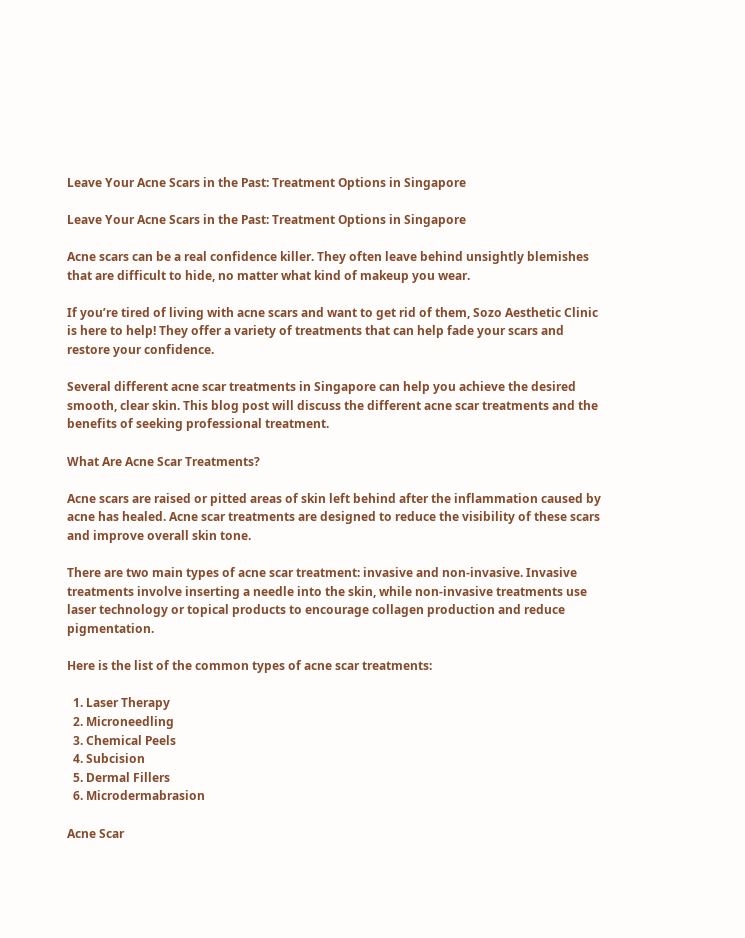Leave Your Acne Scars in the Past: Treatment Options in Singapore

Leave Your Acne Scars in the Past: Treatment Options in Singapore

Acne scars can be a real confidence killer. They often leave behind unsightly blemishes that are difficult to hide, no matter what kind of makeup you wear.

If you’re tired of living with acne scars and want to get rid of them, Sozo Aesthetic Clinic is here to help! They offer a variety of treatments that can help fade your scars and restore your confidence.

Several different acne scar treatments in Singapore can help you achieve the desired smooth, clear skin. This blog post will discuss the different acne scar treatments and the benefits of seeking professional treatment.

What Are Acne Scar Treatments?

Acne scars are raised or pitted areas of skin left behind after the inflammation caused by acne has healed. Acne scar treatments are designed to reduce the visibility of these scars and improve overall skin tone.

There are two main types of acne scar treatment: invasive and non-invasive. Invasive treatments involve inserting a needle into the skin, while non-invasive treatments use laser technology or topical products to encourage collagen production and reduce pigmentation.

Here is the list of the common types of acne scar treatments:

  1. Laser Therapy
  2. Microneedling
  3. Chemical Peels
  4. Subcision
  5. Dermal Fillers
  6. Microdermabrasion

Acne Scar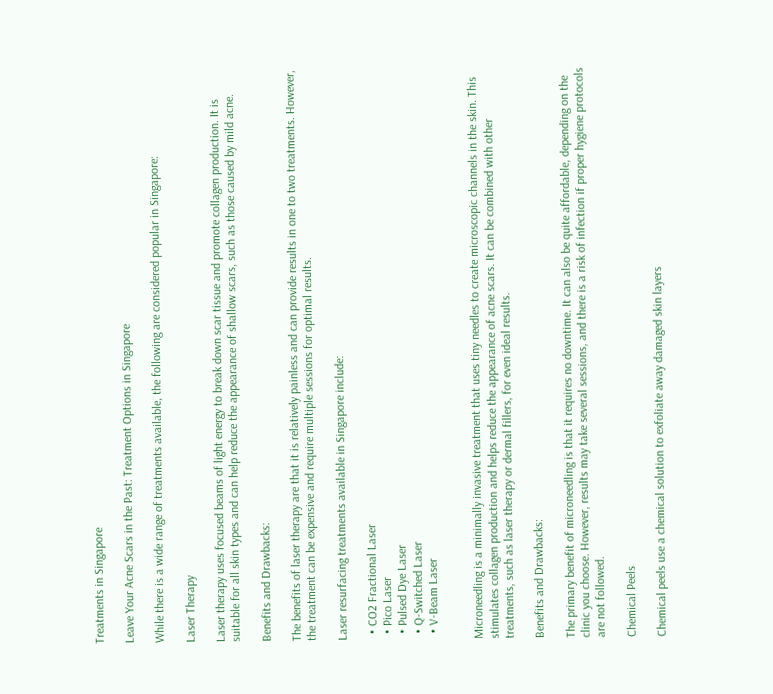Treatments in Singapore

Leave Your Acne Scars in the Past: Treatment Options in Singapore

While there is a wide range of treatments available, the following are considered popular in Singapore:

Laser Therapy

Laser therapy uses focused beams of light energy to break down scar tissue and promote collagen production. It is suitable for all skin types and can help reduce the appearance of shallow scars, such as those caused by mild acne.

Benefits and Drawbacks:

The benefits of laser therapy are that it is relatively painless and can provide results in one to two treatments. However, the treatment can be expensive and require multiple sessions for optimal results.

Laser resurfacing treatments available in Singapore include:

  • CO2 Fractional Laser
  • Pico Laser
  • Pulsed Dye Laser
  • Q-Switched Laser
  • V-Beam Laser


Microneedling is a minimally invasive treatment that uses tiny needles to create microscopic channels in the skin. This stimulates collagen production and helps reduce the appearance of acne scars. It can be combined with other treatments, such as laser therapy or dermal fillers, for even ideal results.

Benefits and Drawbacks:

The primary benefit of microneedling is that it requires no downtime. It can also be quite affordable, depending on the clinic you choose. However, results may take several sessions, and there is a risk of infection if proper hygiene protocols are not followed.

Chemical Peels

Chemical peels use a chemical solution to exfoliate away damaged skin layers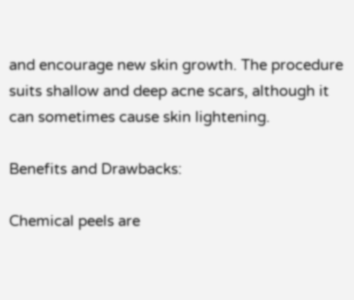and encourage new skin growth. The procedure suits shallow and deep acne scars, although it can sometimes cause skin lightening.

Benefits and Drawbacks:

Chemical peels are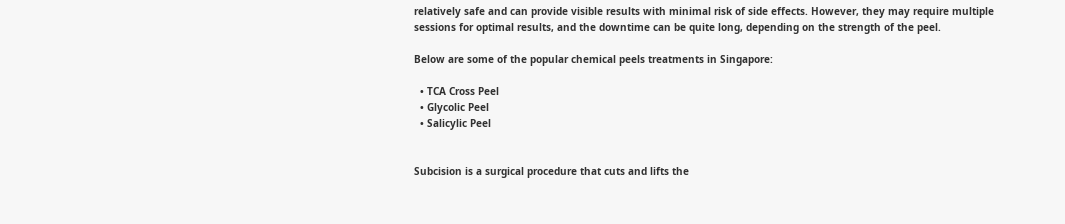relatively safe and can provide visible results with minimal risk of side effects. However, they may require multiple sessions for optimal results, and the downtime can be quite long, depending on the strength of the peel.

Below are some of the popular chemical peels treatments in Singapore:

  • TCA Cross Peel
  • Glycolic Peel
  • Salicylic Peel


Subcision is a surgical procedure that cuts and lifts the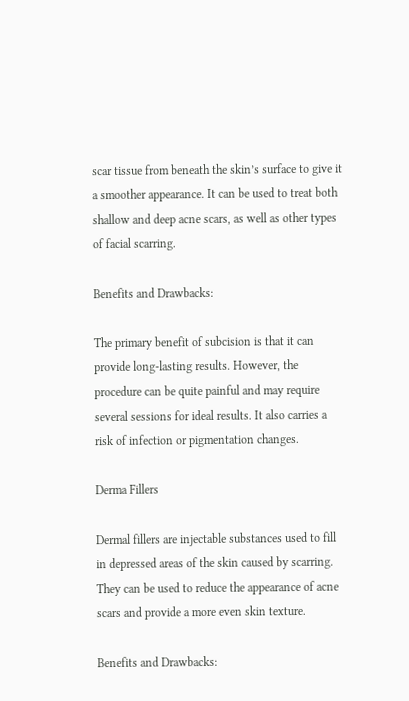scar tissue from beneath the skin’s surface to give it a smoother appearance. It can be used to treat both shallow and deep acne scars, as well as other types of facial scarring.

Benefits and Drawbacks:

The primary benefit of subcision is that it can provide long-lasting results. However, the procedure can be quite painful and may require several sessions for ideal results. It also carries a risk of infection or pigmentation changes.

Derma Fillers

Dermal fillers are injectable substances used to fill in depressed areas of the skin caused by scarring. They can be used to reduce the appearance of acne scars and provide a more even skin texture.

Benefits and Drawbacks: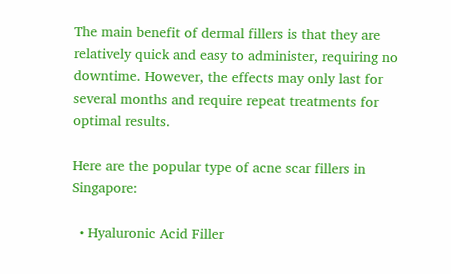The main benefit of dermal fillers is that they are relatively quick and easy to administer, requiring no downtime. However, the effects may only last for several months and require repeat treatments for optimal results.

Here are the popular type of acne scar fillers in Singapore:

  • Hyaluronic Acid Filler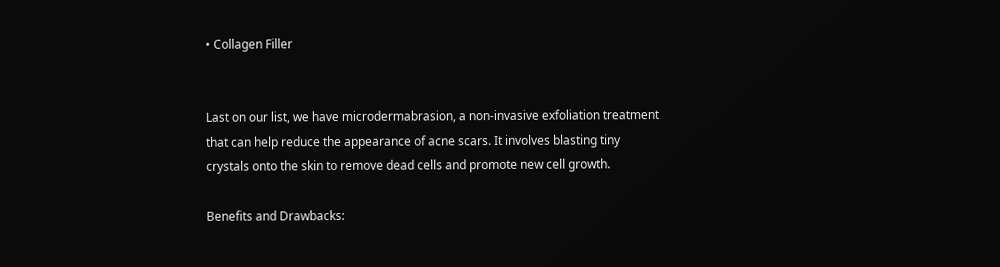• Collagen Filler


Last on our list, we have microdermabrasion, a non-invasive exfoliation treatment that can help reduce the appearance of acne scars. It involves blasting tiny crystals onto the skin to remove dead cells and promote new cell growth.

Benefits and Drawbacks: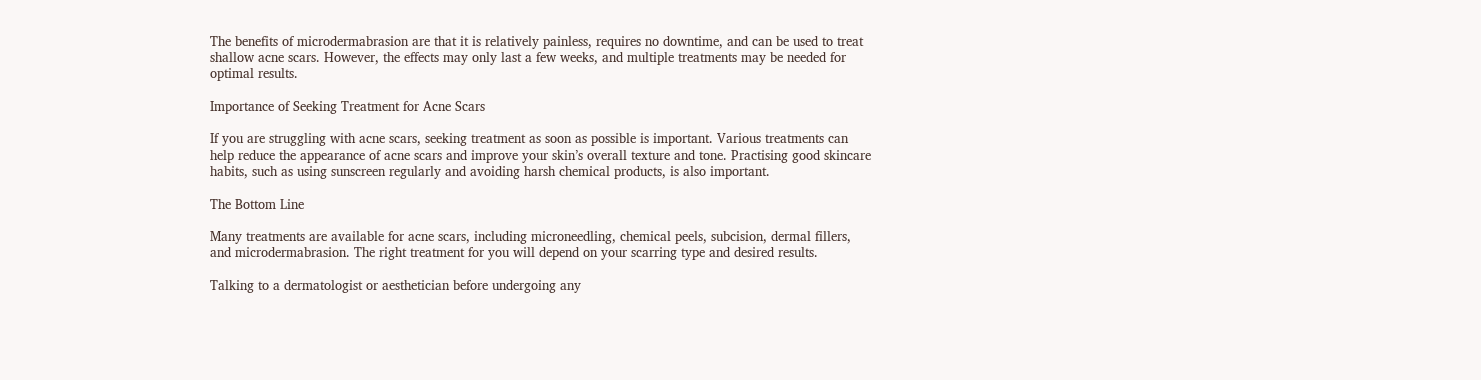The benefits of microdermabrasion are that it is relatively painless, requires no downtime, and can be used to treat shallow acne scars. However, the effects may only last a few weeks, and multiple treatments may be needed for optimal results.

Importance of Seeking Treatment for Acne Scars

If you are struggling with acne scars, seeking treatment as soon as possible is important. Various treatments can help reduce the appearance of acne scars and improve your skin’s overall texture and tone. Practising good skincare habits, such as using sunscreen regularly and avoiding harsh chemical products, is also important.

The Bottom Line

Many treatments are available for acne scars, including microneedling, chemical peels, subcision, dermal fillers, and microdermabrasion. The right treatment for you will depend on your scarring type and desired results.

Talking to a dermatologist or aesthetician before undergoing any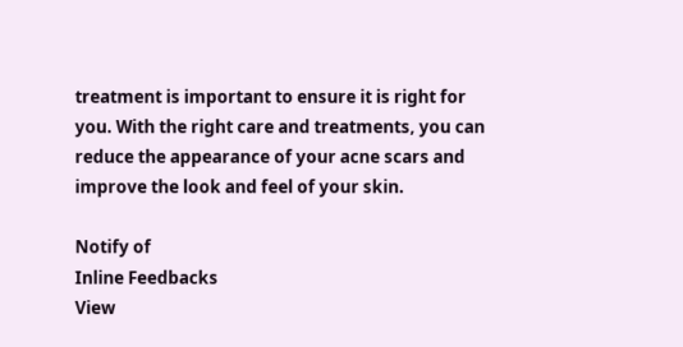treatment is important to ensure it is right for you. With the right care and treatments, you can reduce the appearance of your acne scars and improve the look and feel of your skin.

Notify of
Inline Feedbacks
View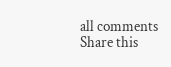all comments
Share this